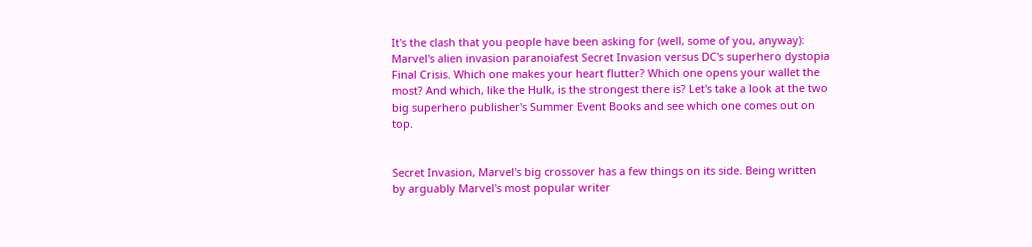It's the clash that you people have been asking for (well, some of you, anyway): Marvel's alien invasion paranoiafest Secret Invasion versus DC's superhero dystopia Final Crisis. Which one makes your heart flutter? Which one opens your wallet the most? And which, like the Hulk, is the strongest there is? Let's take a look at the two big superhero publisher's Summer Event Books and see which one comes out on top.


Secret Invasion, Marvel's big crossover has a few things on its side. Being written by arguably Marvel's most popular writer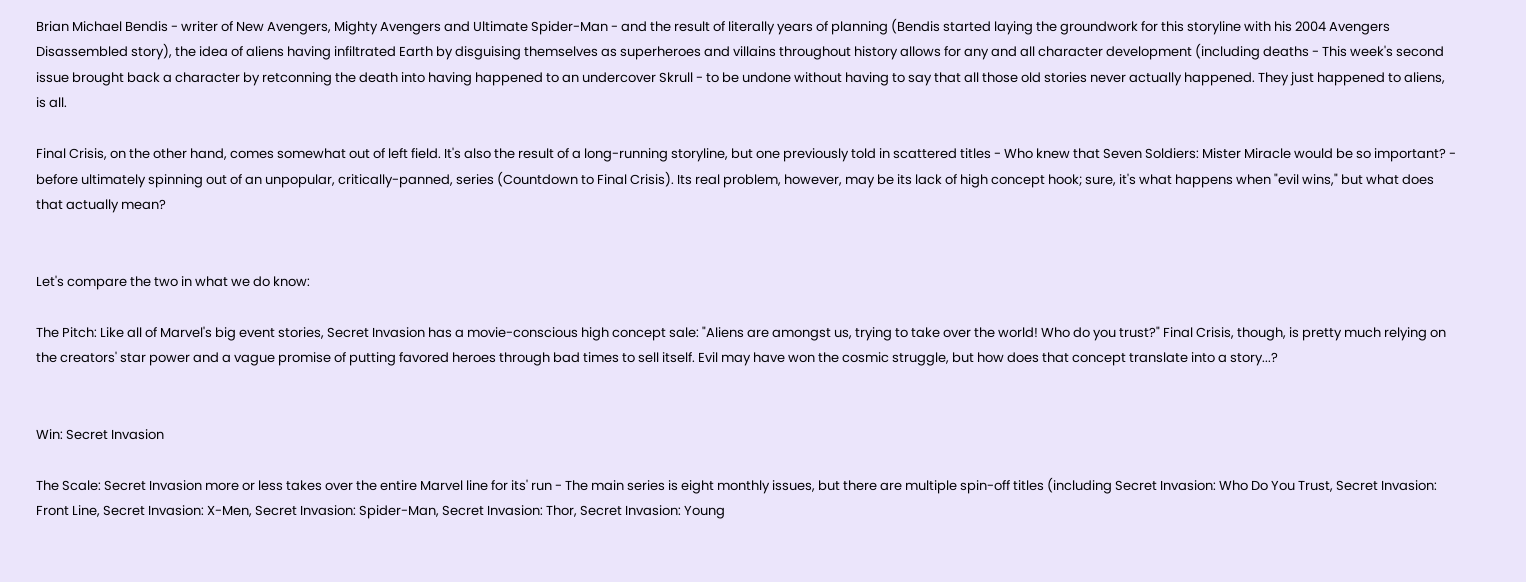Brian Michael Bendis - writer of New Avengers, Mighty Avengers and Ultimate Spider-Man - and the result of literally years of planning (Bendis started laying the groundwork for this storyline with his 2004 Avengers Disassembled story), the idea of aliens having infiltrated Earth by disguising themselves as superheroes and villains throughout history allows for any and all character development (including deaths - This week's second issue brought back a character by retconning the death into having happened to an undercover Skrull - to be undone without having to say that all those old stories never actually happened. They just happened to aliens, is all.

Final Crisis, on the other hand, comes somewhat out of left field. It's also the result of a long-running storyline, but one previously told in scattered titles - Who knew that Seven Soldiers: Mister Miracle would be so important? - before ultimately spinning out of an unpopular, critically-panned, series (Countdown to Final Crisis). Its real problem, however, may be its lack of high concept hook; sure, it's what happens when "evil wins," but what does that actually mean?


Let's compare the two in what we do know:

The Pitch: Like all of Marvel's big event stories, Secret Invasion has a movie-conscious high concept sale: "Aliens are amongst us, trying to take over the world! Who do you trust?" Final Crisis, though, is pretty much relying on the creators' star power and a vague promise of putting favored heroes through bad times to sell itself. Evil may have won the cosmic struggle, but how does that concept translate into a story...?


Win: Secret Invasion

The Scale: Secret Invasion more or less takes over the entire Marvel line for its' run - The main series is eight monthly issues, but there are multiple spin-off titles (including Secret Invasion: Who Do You Trust, Secret Invasion: Front Line, Secret Invasion: X-Men, Secret Invasion: Spider-Man, Secret Invasion: Thor, Secret Invasion: Young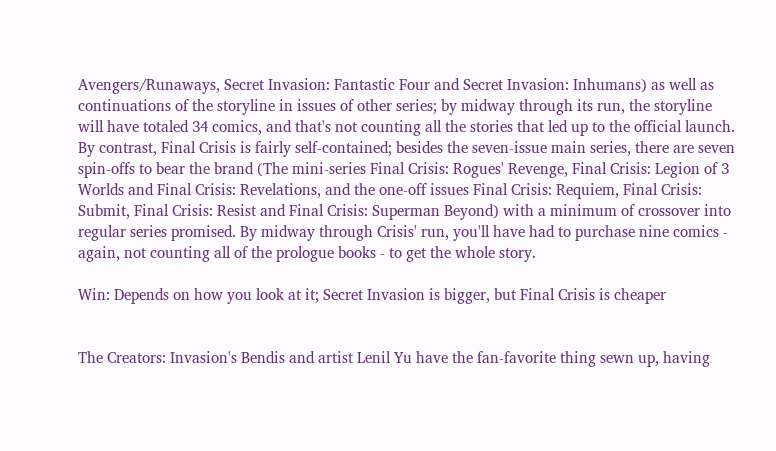Avengers/Runaways, Secret Invasion: Fantastic Four and Secret Invasion: Inhumans) as well as continuations of the storyline in issues of other series; by midway through its run, the storyline will have totaled 34 comics, and that's not counting all the stories that led up to the official launch. By contrast, Final Crisis is fairly self-contained; besides the seven-issue main series, there are seven spin-offs to bear the brand (The mini-series Final Crisis: Rogues' Revenge, Final Crisis: Legion of 3 Worlds and Final Crisis: Revelations, and the one-off issues Final Crisis: Requiem, Final Crisis: Submit, Final Crisis: Resist and Final Crisis: Superman Beyond) with a minimum of crossover into regular series promised. By midway through Crisis' run, you'll have had to purchase nine comics - again, not counting all of the prologue books - to get the whole story.

Win: Depends on how you look at it; Secret Invasion is bigger, but Final Crisis is cheaper


The Creators: Invasion's Bendis and artist Lenil Yu have the fan-favorite thing sewn up, having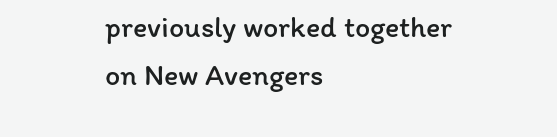previously worked together on New Avengers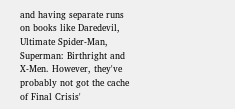and having separate runs on books like Daredevil, Ultimate Spider-Man, Superman: Birthright and X-Men. However, they've probably not got the cache of Final Crisis'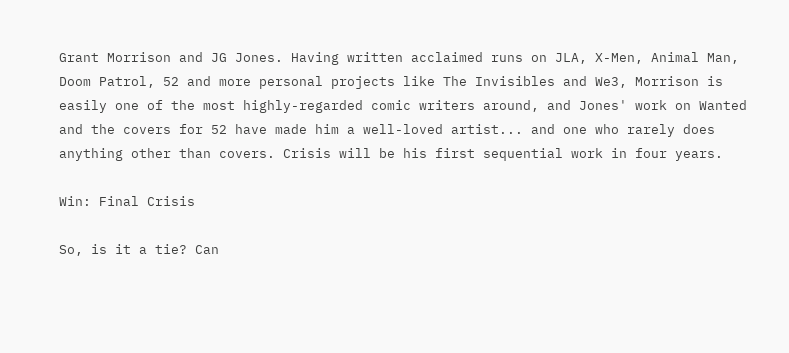Grant Morrison and JG Jones. Having written acclaimed runs on JLA, X-Men, Animal Man, Doom Patrol, 52 and more personal projects like The Invisibles and We3, Morrison is easily one of the most highly-regarded comic writers around, and Jones' work on Wanted and the covers for 52 have made him a well-loved artist... and one who rarely does anything other than covers. Crisis will be his first sequential work in four years.

Win: Final Crisis

So, is it a tie? Can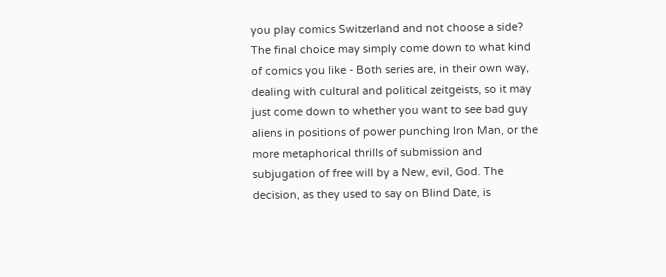you play comics Switzerland and not choose a side? The final choice may simply come down to what kind of comics you like - Both series are, in their own way, dealing with cultural and political zeitgeists, so it may just come down to whether you want to see bad guy aliens in positions of power punching Iron Man, or the more metaphorical thrills of submission and subjugation of free will by a New, evil, God. The decision, as they used to say on Blind Date, is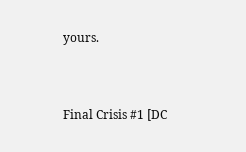yours.


Final Crisis #1 [DC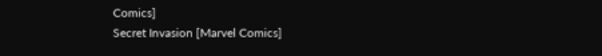Comics]
Secret Invasion [Marvel Comics]